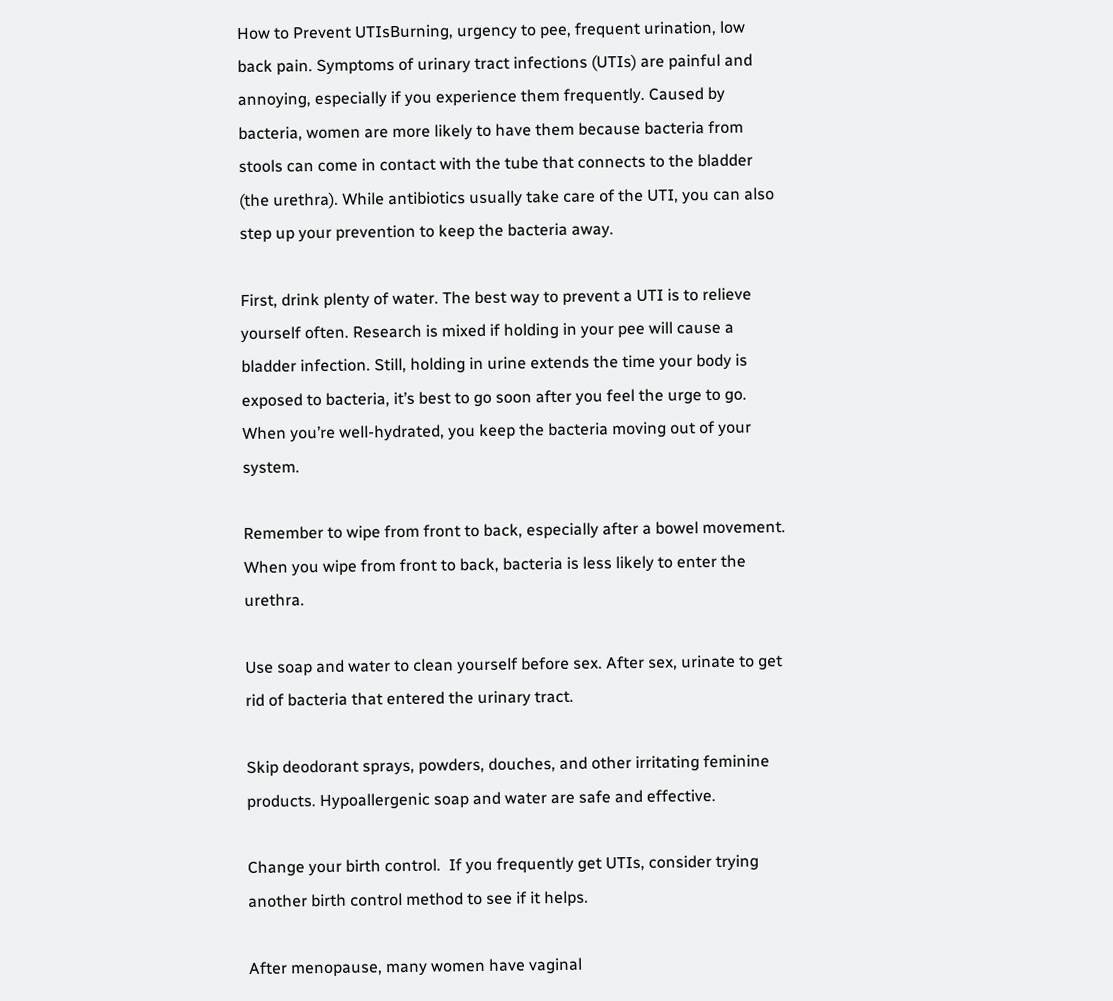How to Prevent UTIsBurning, urgency to pee, frequent urination, low back pain. Symptoms of urinary tract infections (UTIs) are painful and annoying, especially if you experience them frequently. Caused by bacteria, women are more likely to have them because bacteria from stools can come in contact with the tube that connects to the bladder (the urethra). While antibiotics usually take care of the UTI, you can also step up your prevention to keep the bacteria away.

First, drink plenty of water. The best way to prevent a UTI is to relieve yourself often. Research is mixed if holding in your pee will cause a bladder infection. Still, holding in urine extends the time your body is exposed to bacteria, it’s best to go soon after you feel the urge to go. When you’re well-hydrated, you keep the bacteria moving out of your system.

Remember to wipe from front to back, especially after a bowel movement. When you wipe from front to back, bacteria is less likely to enter the urethra.

Use soap and water to clean yourself before sex. After sex, urinate to get rid of bacteria that entered the urinary tract.

Skip deodorant sprays, powders, douches, and other irritating feminine products. Hypoallergenic soap and water are safe and effective.

Change your birth control.  If you frequently get UTIs, consider trying another birth control method to see if it helps.

After menopause, many women have vaginal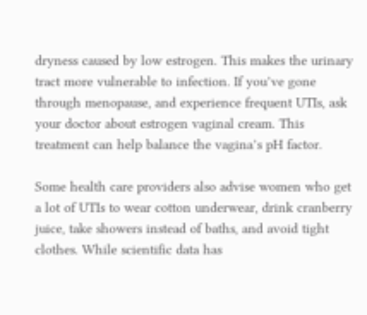dryness caused by low estrogen. This makes the urinary tract more vulnerable to infection. If you’ve gone through menopause, and experience frequent UTIs, ask your doctor about estrogen vaginal cream. This treatment can help balance the vagina’s pH factor.

Some health care providers also advise women who get a lot of UTIs to wear cotton underwear, drink cranberry juice, take showers instead of baths, and avoid tight clothes. While scientific data has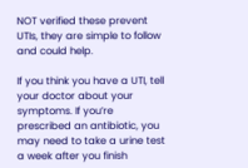NOT verified these prevent UTIs, they are simple to follow and could help.

If you think you have a UTI, tell your doctor about your symptoms. If you’re prescribed an antibiotic, you may need to take a urine test a week after you finish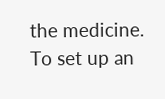the medicine. To set up an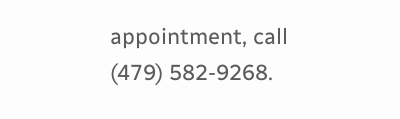appointment, call (479) 582-9268.